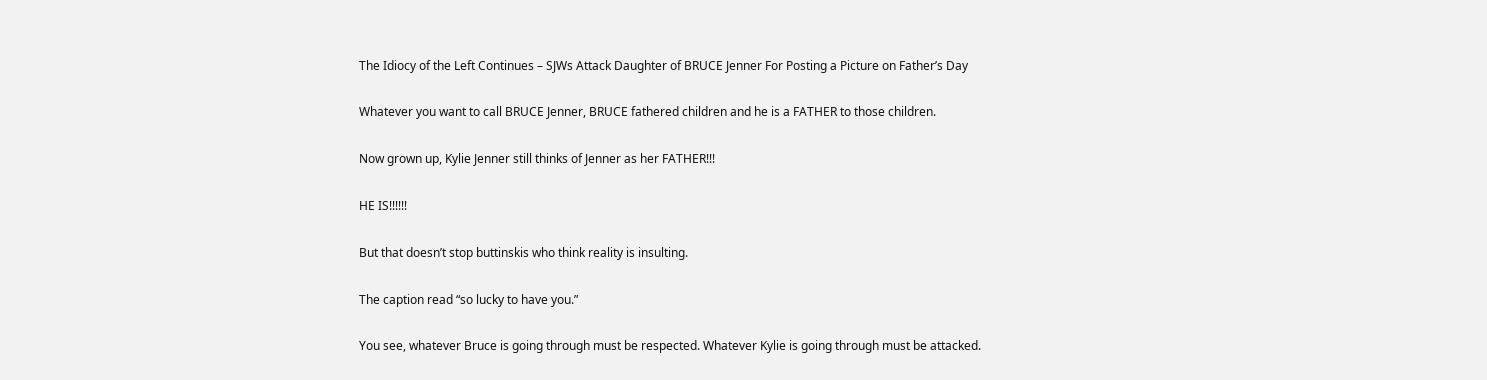The Idiocy of the Left Continues – SJWs Attack Daughter of BRUCE Jenner For Posting a Picture on Father’s Day

Whatever you want to call BRUCE Jenner, BRUCE fathered children and he is a FATHER to those children.

Now grown up, Kylie Jenner still thinks of Jenner as her FATHER!!!

HE IS!!!!!!

But that doesn’t stop buttinskis who think reality is insulting.

The caption read “so lucky to have you.”

You see, whatever Bruce is going through must be respected. Whatever Kylie is going through must be attacked.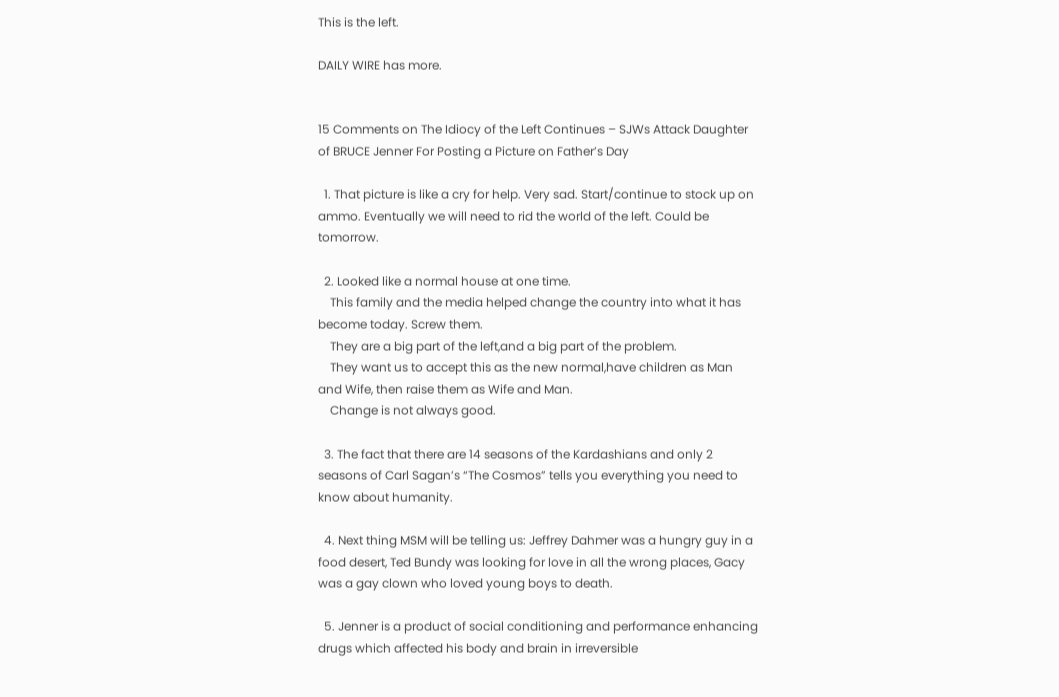This is the left.

DAILY WIRE has more.


15 Comments on The Idiocy of the Left Continues – SJWs Attack Daughter of BRUCE Jenner For Posting a Picture on Father’s Day

  1. That picture is like a cry for help. Very sad. Start/continue to stock up on ammo. Eventually we will need to rid the world of the left. Could be tomorrow.

  2. Looked like a normal house at one time.
    This family and the media helped change the country into what it has become today. Screw them.
    They are a big part of the left,and a big part of the problem.
    They want us to accept this as the new normal,have children as Man and Wife, then raise them as Wife and Man.
    Change is not always good.

  3. The fact that there are 14 seasons of the Kardashians and only 2 seasons of Carl Sagan’s “The Cosmos” tells you everything you need to know about humanity.

  4. Next thing MSM will be telling us: Jeffrey Dahmer was a hungry guy in a food desert, Ted Bundy was looking for love in all the wrong places, Gacy was a gay clown who loved young boys to death.

  5. Jenner is a product of social conditioning and performance enhancing drugs which affected his body and brain in irreversible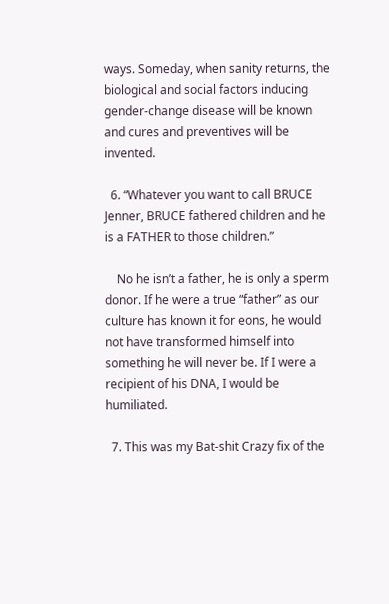ways. Someday, when sanity returns, the biological and social factors inducing gender-change disease will be known and cures and preventives will be invented.

  6. “Whatever you want to call BRUCE Jenner, BRUCE fathered children and he is a FATHER to those children.”

    No he isn’t a father, he is only a sperm donor. If he were a true “father” as our culture has known it for eons, he would not have transformed himself into something he will never be. If I were a recipient of his DNA, I would be humiliated.

  7. This was my Bat-shit Crazy fix of the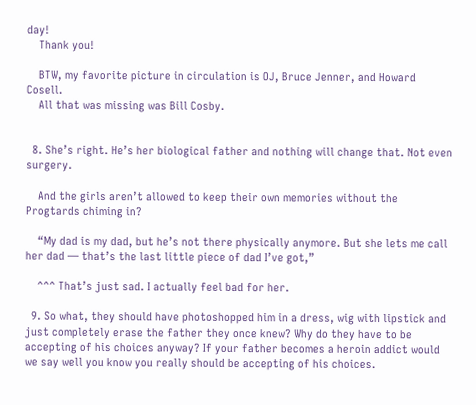day!
    Thank you!

    BTW, my favorite picture in circulation is OJ, Bruce Jenner, and Howard Cosell.
    All that was missing was Bill Cosby.


  8. She’s right. He’s her biological father and nothing will change that. Not even surgery.

    And the girls aren’t allowed to keep their own memories without the Progtards chiming in?

    “My dad is my dad, but he’s not there physically anymore. But she lets me call her dad — that’s the last little piece of dad I’ve got,”

    ^^^ That’s just sad. I actually feel bad for her.

  9. So what, they should have photoshopped him in a dress, wig with lipstick and just completely erase the father they once knew? Why do they have to be accepting of his choices anyway? If your father becomes a heroin addict would we say well you know you really should be accepting of his choices.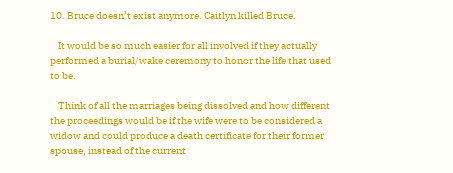10. Bruce doesn’t exist anymore. Caitlyn killed Bruce.

    It would be so much easier for all involved if they actually performed a burial/wake ceremony to honor the life that used to be.

    Think of all the marriages being dissolved and how different the proceedings would be if the wife were to be considered a widow and could produce a death certificate for their former spouse, instead of the current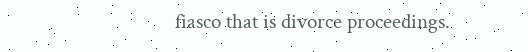fiasco that is divorce proceedings.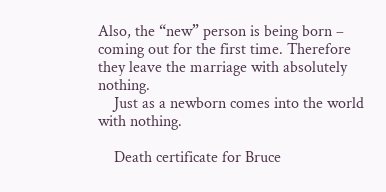Also, the “new” person is being born – coming out for the first time. Therefore they leave the marriage with absolutely nothing.
    Just as a newborn comes into the world with nothing.

    Death certificate for Bruce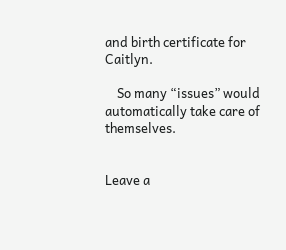and birth certificate for Caitlyn.

    So many “issues” would automatically take care of themselves.


Leave a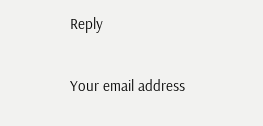Reply

Your email address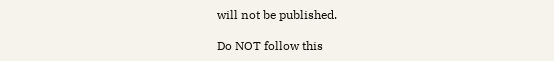will not be published.

Do NOT follow this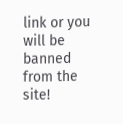link or you will be banned from the site!